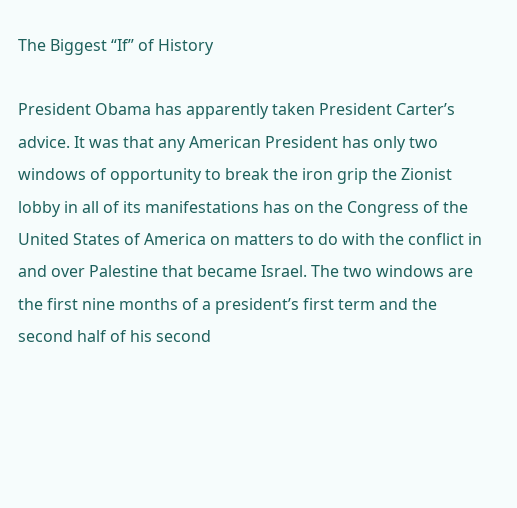The Biggest “If” of History

President Obama has apparently taken President Carter’s advice. It was that any American President has only two windows of opportunity to break the iron grip the Zionist lobby in all of its manifestations has on the Congress of the United States of America on matters to do with the conflict in and over Palestine that became Israel. The two windows are the first nine months of a president’s first term and the second half of his second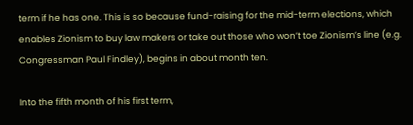term if he has one. This is so because fund-raising for the mid-term elections, which enables Zionism to buy law makers or take out those who won’t toe Zionism’s line (e.g. Congressman Paul Findley), begins in about month ten.

Into the fifth month of his first term,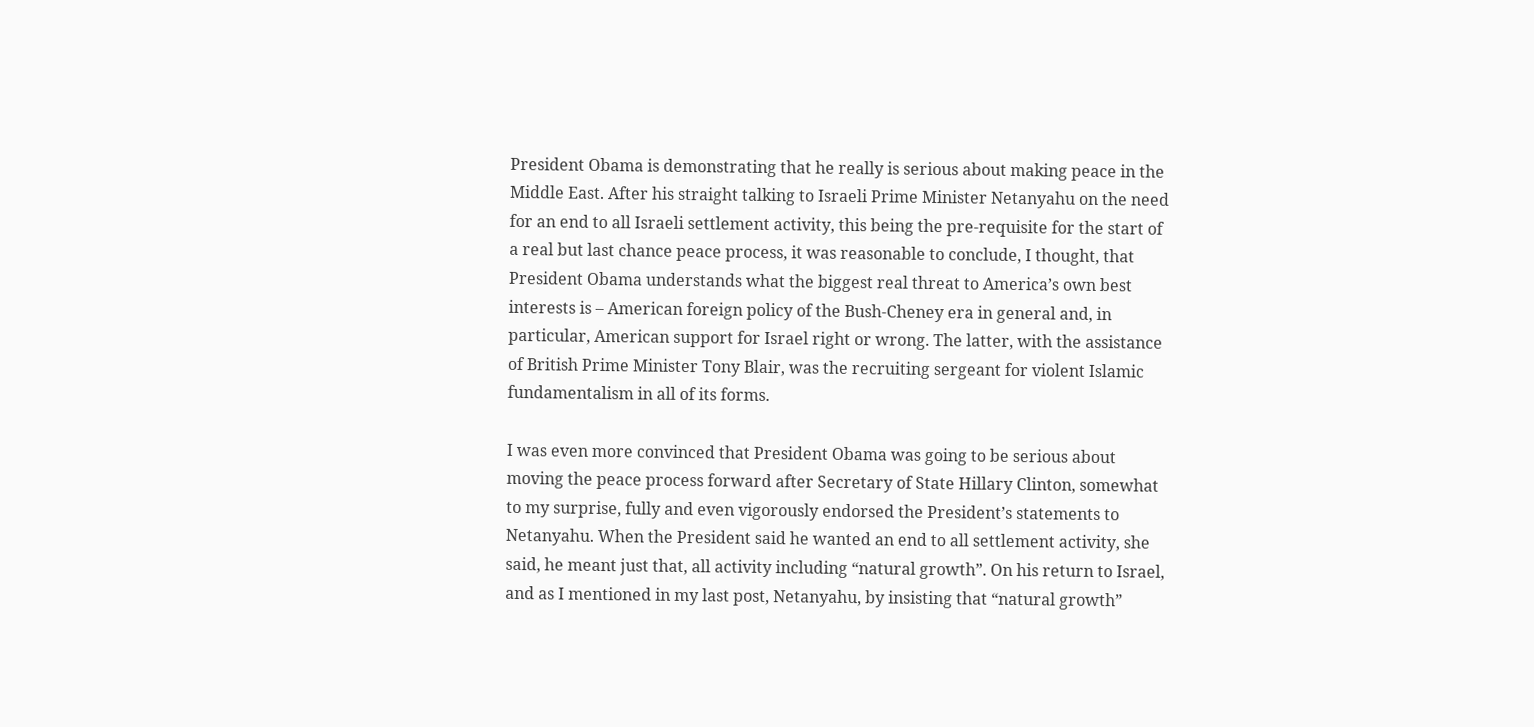President Obama is demonstrating that he really is serious about making peace in the Middle East. After his straight talking to Israeli Prime Minister Netanyahu on the need for an end to all Israeli settlement activity, this being the pre-requisite for the start of a real but last chance peace process, it was reasonable to conclude, I thought, that President Obama understands what the biggest real threat to America’s own best interests is – American foreign policy of the Bush-Cheney era in general and, in particular, American support for Israel right or wrong. The latter, with the assistance of British Prime Minister Tony Blair, was the recruiting sergeant for violent Islamic fundamentalism in all of its forms.

I was even more convinced that President Obama was going to be serious about moving the peace process forward after Secretary of State Hillary Clinton, somewhat to my surprise, fully and even vigorously endorsed the President’s statements to Netanyahu. When the President said he wanted an end to all settlement activity, she said, he meant just that, all activity including “natural growth”. On his return to Israel, and as I mentioned in my last post, Netanyahu, by insisting that “natural growth”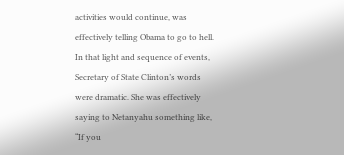activities would continue, was effectively telling Obama to go to hell. In that light and sequence of events, Secretary of State Clinton’s words were dramatic. She was effectively saying to Netanyahu something like, “If you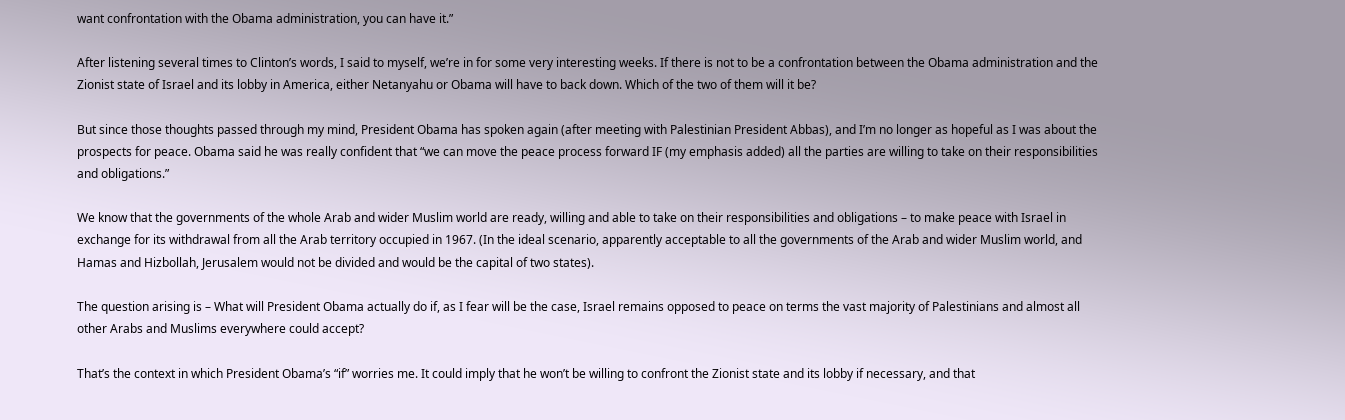want confrontation with the Obama administration, you can have it.”

After listening several times to Clinton’s words, I said to myself, we’re in for some very interesting weeks. If there is not to be a confrontation between the Obama administration and the Zionist state of Israel and its lobby in America, either Netanyahu or Obama will have to back down. Which of the two of them will it be?

But since those thoughts passed through my mind, President Obama has spoken again (after meeting with Palestinian President Abbas), and I’m no longer as hopeful as I was about the prospects for peace. Obama said he was really confident that “we can move the peace process forward IF (my emphasis added) all the parties are willing to take on their responsibilities and obligations.”

We know that the governments of the whole Arab and wider Muslim world are ready, willing and able to take on their responsibilities and obligations – to make peace with Israel in exchange for its withdrawal from all the Arab territory occupied in 1967. (In the ideal scenario, apparently acceptable to all the governments of the Arab and wider Muslim world, and Hamas and Hizbollah, Jerusalem would not be divided and would be the capital of two states).

The question arising is – What will President Obama actually do if, as I fear will be the case, Israel remains opposed to peace on terms the vast majority of Palestinians and almost all other Arabs and Muslims everywhere could accept?

That’s the context in which President Obama’s “if” worries me. It could imply that he won’t be willing to confront the Zionist state and its lobby if necessary, and that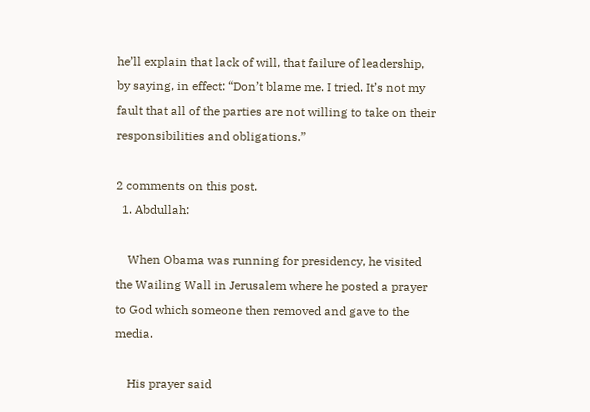he’ll explain that lack of will, that failure of leadership, by saying, in effect: “Don’t blame me. I tried. It’s not my fault that all of the parties are not willing to take on their responsibilities and obligations.”

2 comments on this post.
  1. Abdullah:

    When Obama was running for presidency, he visited the Wailing Wall in Jerusalem where he posted a prayer to God which someone then removed and gave to the media.

    His prayer said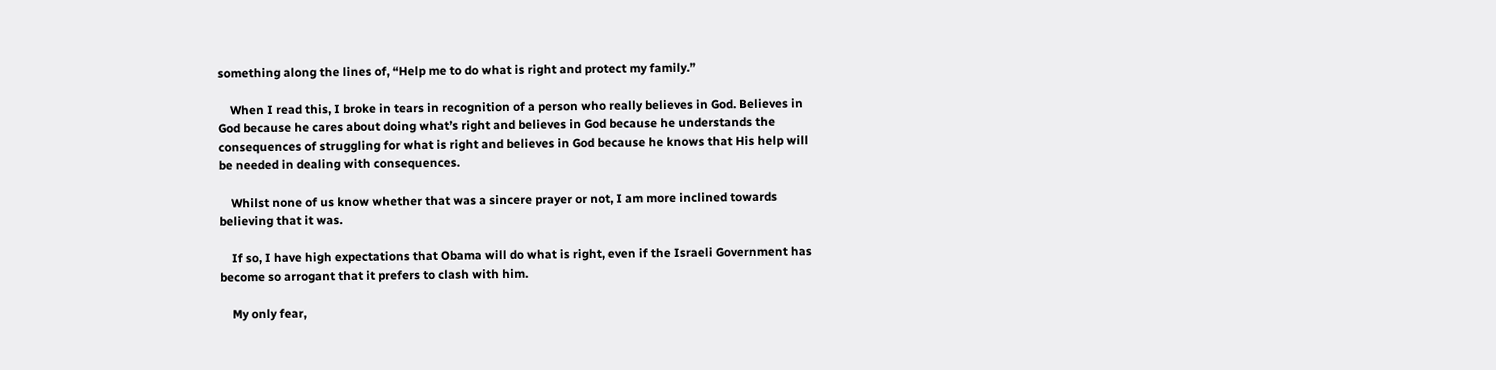something along the lines of, “Help me to do what is right and protect my family.”

    When I read this, I broke in tears in recognition of a person who really believes in God. Believes in God because he cares about doing what’s right and believes in God because he understands the consequences of struggling for what is right and believes in God because he knows that His help will be needed in dealing with consequences.

    Whilst none of us know whether that was a sincere prayer or not, I am more inclined towards believing that it was.

    If so, I have high expectations that Obama will do what is right, even if the Israeli Government has become so arrogant that it prefers to clash with him.

    My only fear,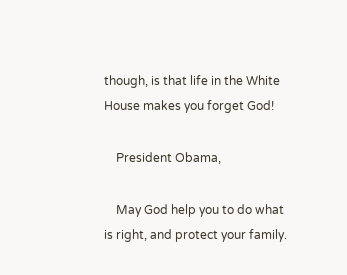though, is that life in the White House makes you forget God!

    President Obama,

    May God help you to do what is right, and protect your family.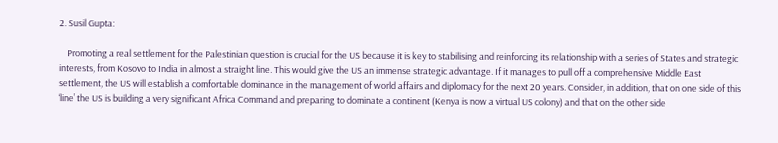2. Susil Gupta:

    Promoting a real settlement for the Palestinian question is crucial for the US because it is key to stabilising and reinforcing its relationship with a series of States and strategic interests, from Kosovo to India in almost a straight line. This would give the US an immense strategic advantage. If it manages to pull off a comprehensive Middle East settlement, the US will establish a comfortable dominance in the management of world affairs and diplomacy for the next 20 years. Consider, in addition, that on one side of this ‘line’ the US is building a very significant Africa Command and preparing to dominate a continent (Kenya is now a virtual US colony) and that on the other side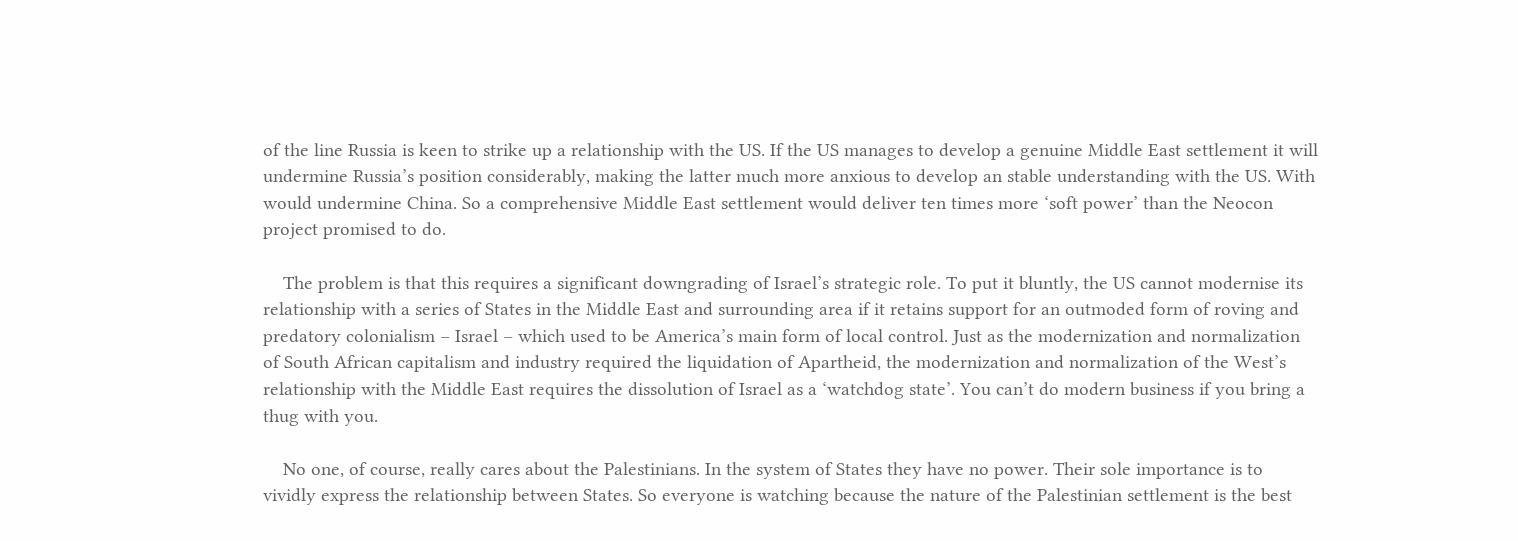of the line Russia is keen to strike up a relationship with the US. If the US manages to develop a genuine Middle East settlement it will undermine Russia’s position considerably, making the latter much more anxious to develop an stable understanding with the US. With would undermine China. So a comprehensive Middle East settlement would deliver ten times more ‘soft power’ than the Neocon project promised to do.

    The problem is that this requires a significant downgrading of Israel’s strategic role. To put it bluntly, the US cannot modernise its relationship with a series of States in the Middle East and surrounding area if it retains support for an outmoded form of roving and predatory colonialism – Israel – which used to be America’s main form of local control. Just as the modernization and normalization of South African capitalism and industry required the liquidation of Apartheid, the modernization and normalization of the West’s relationship with the Middle East requires the dissolution of Israel as a ‘watchdog state’. You can’t do modern business if you bring a thug with you.

    No one, of course, really cares about the Palestinians. In the system of States they have no power. Their sole importance is to vividly express the relationship between States. So everyone is watching because the nature of the Palestinian settlement is the best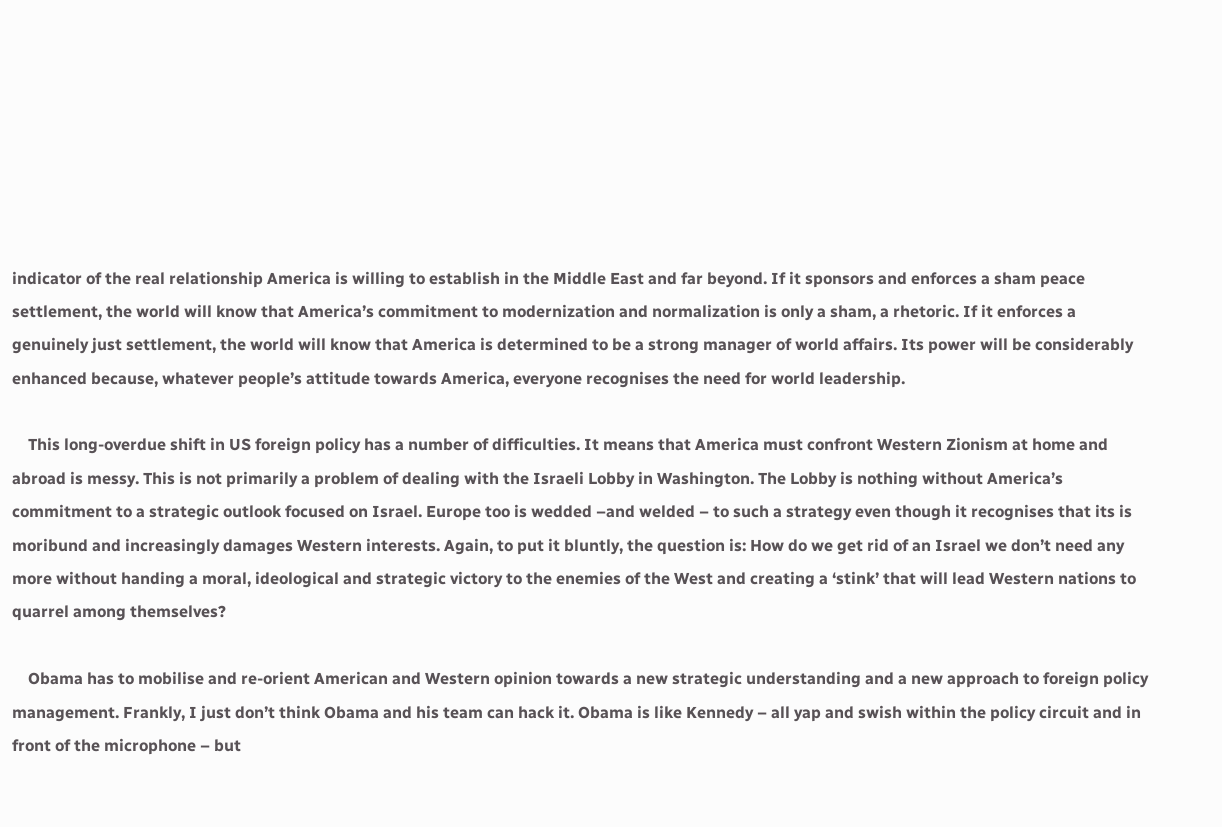indicator of the real relationship America is willing to establish in the Middle East and far beyond. If it sponsors and enforces a sham peace settlement, the world will know that America’s commitment to modernization and normalization is only a sham, a rhetoric. If it enforces a genuinely just settlement, the world will know that America is determined to be a strong manager of world affairs. Its power will be considerably enhanced because, whatever people’s attitude towards America, everyone recognises the need for world leadership.

    This long-overdue shift in US foreign policy has a number of difficulties. It means that America must confront Western Zionism at home and abroad is messy. This is not primarily a problem of dealing with the Israeli Lobby in Washington. The Lobby is nothing without America’s commitment to a strategic outlook focused on Israel. Europe too is wedded –and welded – to such a strategy even though it recognises that its is moribund and increasingly damages Western interests. Again, to put it bluntly, the question is: How do we get rid of an Israel we don’t need any more without handing a moral, ideological and strategic victory to the enemies of the West and creating a ‘stink’ that will lead Western nations to quarrel among themselves?

    Obama has to mobilise and re-orient American and Western opinion towards a new strategic understanding and a new approach to foreign policy management. Frankly, I just don’t think Obama and his team can hack it. Obama is like Kennedy – all yap and swish within the policy circuit and in front of the microphone – but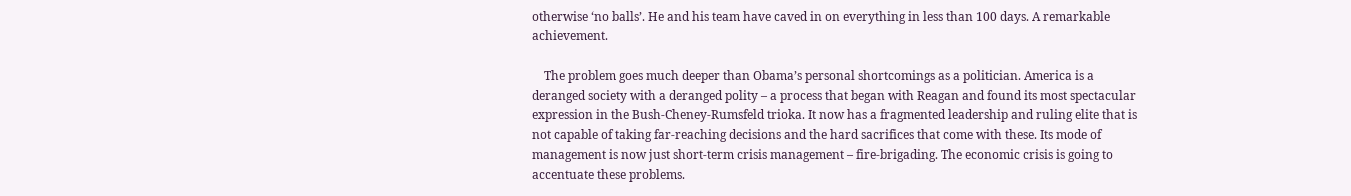otherwise ‘no balls’. He and his team have caved in on everything in less than 100 days. A remarkable achievement.

    The problem goes much deeper than Obama’s personal shortcomings as a politician. America is a deranged society with a deranged polity – a process that began with Reagan and found its most spectacular expression in the Bush-Cheney-Rumsfeld trioka. It now has a fragmented leadership and ruling elite that is not capable of taking far-reaching decisions and the hard sacrifices that come with these. Its mode of management is now just short-term crisis management – fire-brigading. The economic crisis is going to accentuate these problems.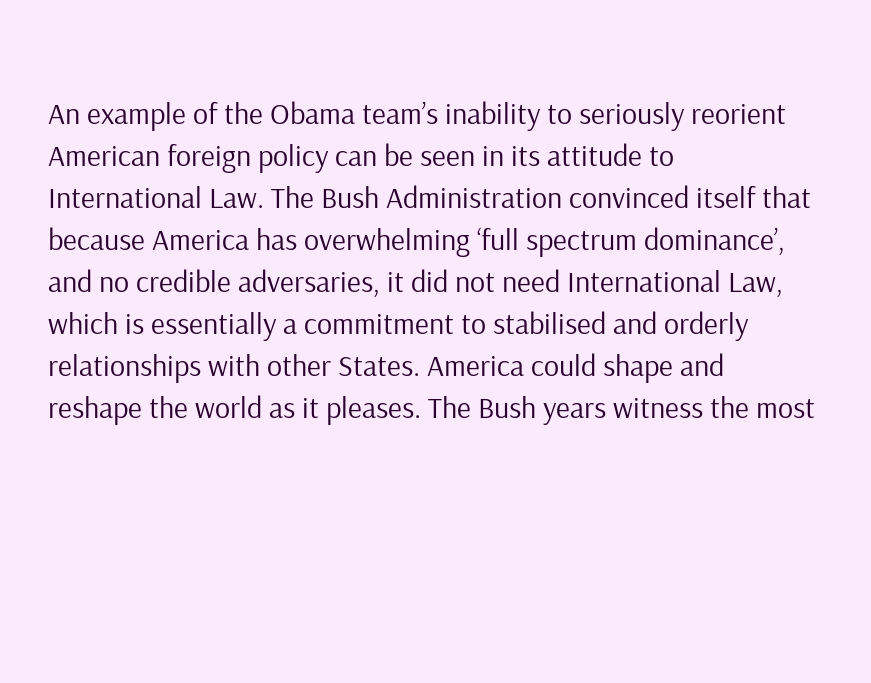An example of the Obama team’s inability to seriously reorient American foreign policy can be seen in its attitude to International Law. The Bush Administration convinced itself that because America has overwhelming ‘full spectrum dominance’, and no credible adversaries, it did not need International Law, which is essentially a commitment to stabilised and orderly relationships with other States. America could shape and reshape the world as it pleases. The Bush years witness the most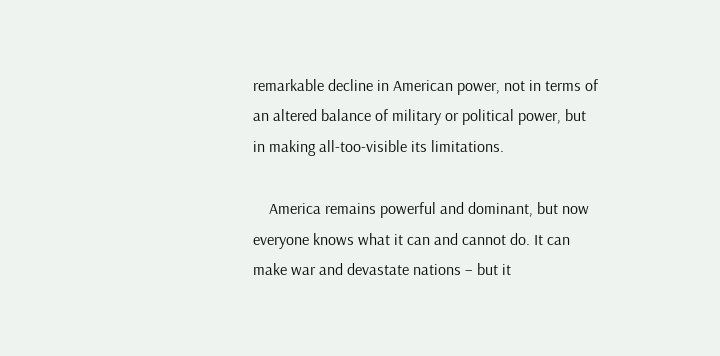remarkable decline in American power, not in terms of an altered balance of military or political power, but in making all-too-visible its limitations.

    America remains powerful and dominant, but now everyone knows what it can and cannot do. It can make war and devastate nations – but it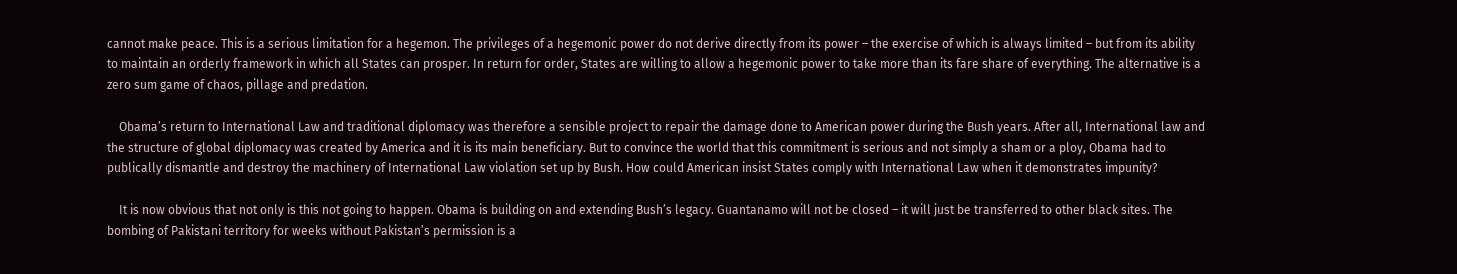cannot make peace. This is a serious limitation for a hegemon. The privileges of a hegemonic power do not derive directly from its power – the exercise of which is always limited – but from its ability to maintain an orderly framework in which all States can prosper. In return for order, States are willing to allow a hegemonic power to take more than its fare share of everything. The alternative is a zero sum game of chaos, pillage and predation.

    Obama’s return to International Law and traditional diplomacy was therefore a sensible project to repair the damage done to American power during the Bush years. After all, International law and the structure of global diplomacy was created by America and it is its main beneficiary. But to convince the world that this commitment is serious and not simply a sham or a ploy, Obama had to publically dismantle and destroy the machinery of International Law violation set up by Bush. How could American insist States comply with International Law when it demonstrates impunity?

    It is now obvious that not only is this not going to happen. Obama is building on and extending Bush’s legacy. Guantanamo will not be closed – it will just be transferred to other black sites. The bombing of Pakistani territory for weeks without Pakistan’s permission is a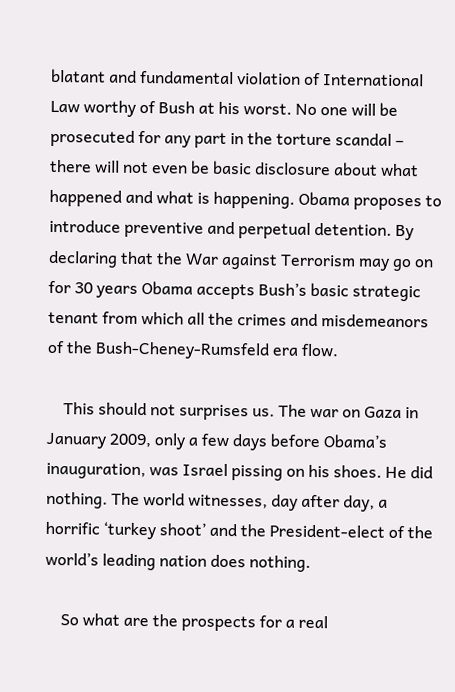blatant and fundamental violation of International Law worthy of Bush at his worst. No one will be prosecuted for any part in the torture scandal – there will not even be basic disclosure about what happened and what is happening. Obama proposes to introduce preventive and perpetual detention. By declaring that the War against Terrorism may go on for 30 years Obama accepts Bush’s basic strategic tenant from which all the crimes and misdemeanors of the Bush-Cheney-Rumsfeld era flow.

    This should not surprises us. The war on Gaza in January 2009, only a few days before Obama’s inauguration, was Israel pissing on his shoes. He did nothing. The world witnesses, day after day, a horrific ‘turkey shoot’ and the President-elect of the world’s leading nation does nothing.

    So what are the prospects for a real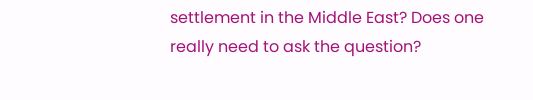settlement in the Middle East? Does one really need to ask the question?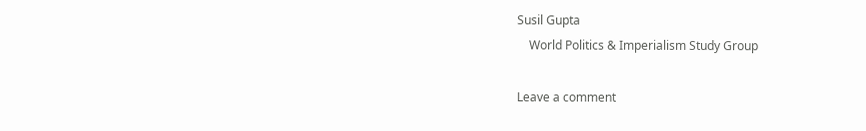Susil Gupta
    World Politics & Imperialism Study Group

Leave a comment